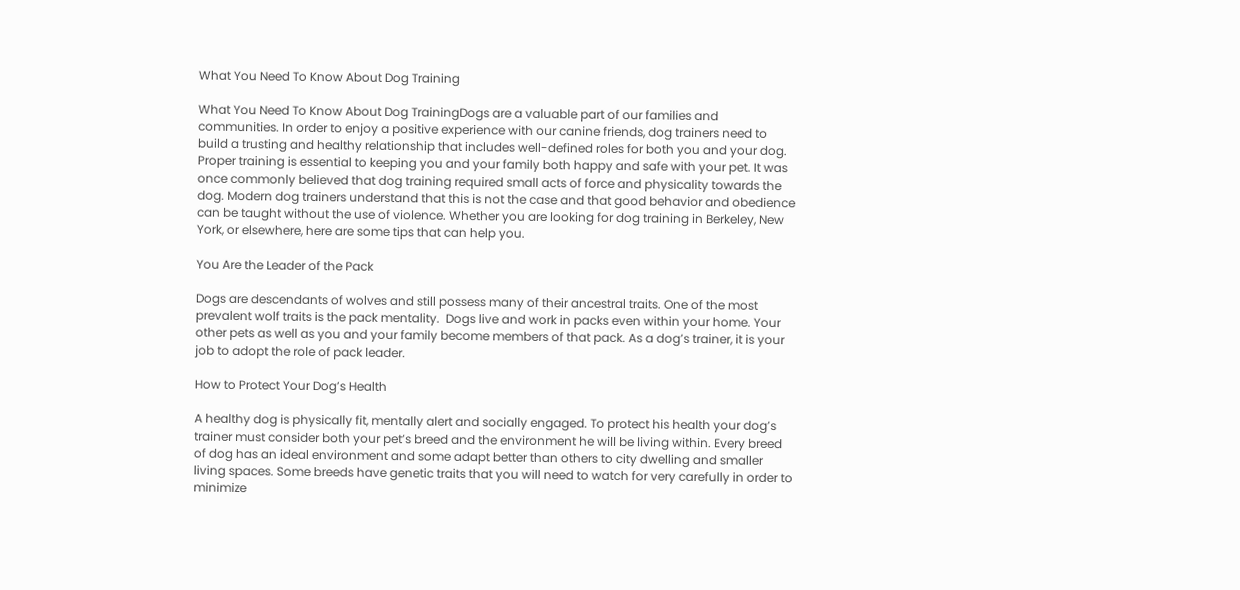What You Need To Know About Dog Training

What You Need To Know About Dog TrainingDogs are a valuable part of our families and communities. In order to enjoy a positive experience with our canine friends, dog trainers need to build a trusting and healthy relationship that includes well-defined roles for both you and your dog.  Proper training is essential to keeping you and your family both happy and safe with your pet. It was once commonly believed that dog training required small acts of force and physicality towards the dog. Modern dog trainers understand that this is not the case and that good behavior and obedience can be taught without the use of violence. Whether you are looking for dog training in Berkeley, New York, or elsewhere, here are some tips that can help you.

You Are the Leader of the Pack

Dogs are descendants of wolves and still possess many of their ancestral traits. One of the most prevalent wolf traits is the pack mentality.  Dogs live and work in packs even within your home. Your other pets as well as you and your family become members of that pack. As a dog’s trainer, it is your job to adopt the role of pack leader.

How to Protect Your Dog’s Health

A healthy dog is physically fit, mentally alert and socially engaged. To protect his health your dog’s trainer must consider both your pet’s breed and the environment he will be living within. Every breed of dog has an ideal environment and some adapt better than others to city dwelling and smaller living spaces. Some breeds have genetic traits that you will need to watch for very carefully in order to minimize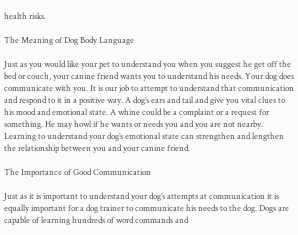health risks.

The Meaning of Dog Body Language

Just as you would like your pet to understand you when you suggest he get off the bed or couch, your canine friend wants you to understand his needs. Your dog does communicate with you. It is our job to attempt to understand that communication and respond to it in a positive way. A dog’s ears and tail and give you vital clues to his mood and emotional state. A whine could be a complaint or a request for something. He may howl if he wants or needs you and you are not nearby.  Learning to understand your dog’s emotional state can strengthen and lengthen the relationship between you and your canine friend.

The Importance of Good Communication

Just as it is important to understand your dog’s attempts at communication it is equally important for a dog trainer to communicate his needs to the dog. Dogs are capable of learning hundreds of word commands and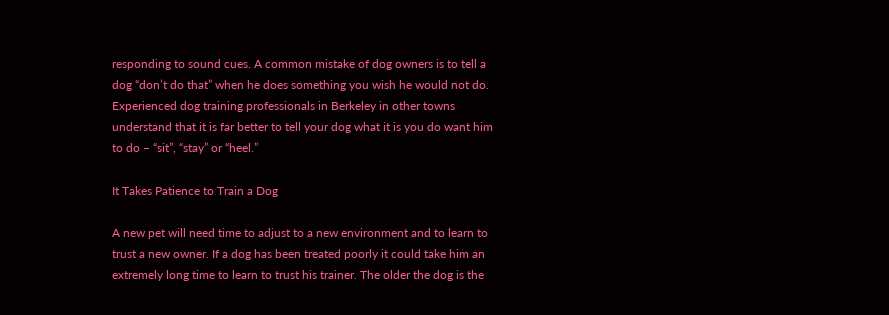responding to sound cues. A common mistake of dog owners is to tell a dog “don’t do that” when he does something you wish he would not do. Experienced dog training professionals in Berkeley in other towns understand that it is far better to tell your dog what it is you do want him to do – “sit”, “stay” or “heel.”

It Takes Patience to Train a Dog

A new pet will need time to adjust to a new environment and to learn to trust a new owner. If a dog has been treated poorly it could take him an extremely long time to learn to trust his trainer. The older the dog is the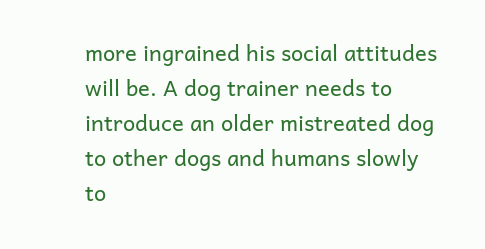more ingrained his social attitudes will be. A dog trainer needs to introduce an older mistreated dog to other dogs and humans slowly to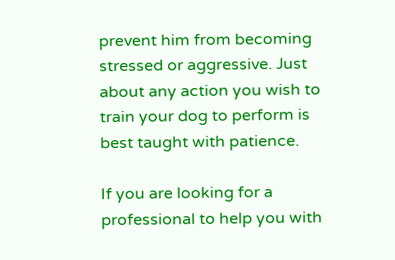prevent him from becoming stressed or aggressive. Just about any action you wish to train your dog to perform is best taught with patience.

If you are looking for a professional to help you with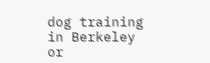dog training in Berkeley or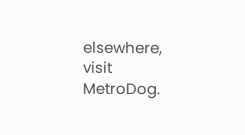elsewhere, visit MetroDog.